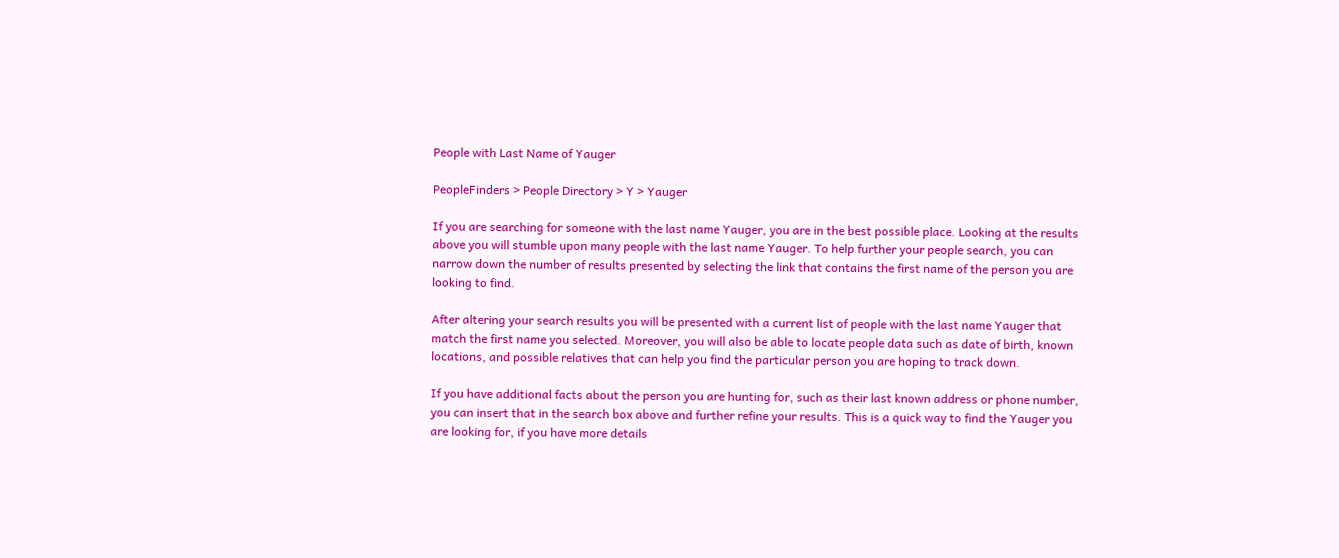People with Last Name of Yauger

PeopleFinders > People Directory > Y > Yauger

If you are searching for someone with the last name Yauger, you are in the best possible place. Looking at the results above you will stumble upon many people with the last name Yauger. To help further your people search, you can narrow down the number of results presented by selecting the link that contains the first name of the person you are looking to find.

After altering your search results you will be presented with a current list of people with the last name Yauger that match the first name you selected. Moreover, you will also be able to locate people data such as date of birth, known locations, and possible relatives that can help you find the particular person you are hoping to track down.

If you have additional facts about the person you are hunting for, such as their last known address or phone number, you can insert that in the search box above and further refine your results. This is a quick way to find the Yauger you are looking for, if you have more details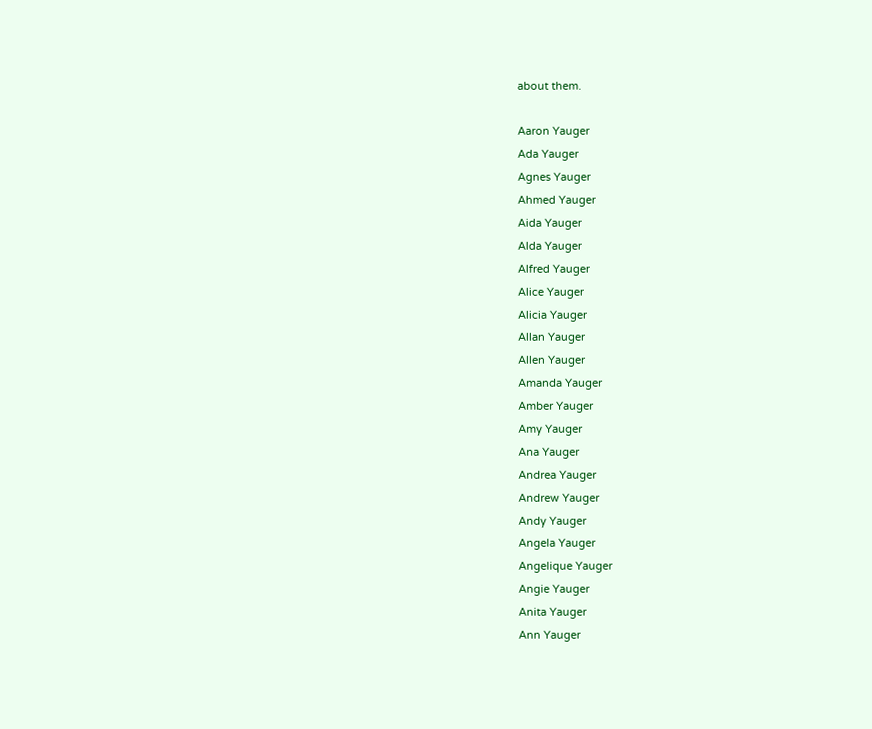about them.

Aaron Yauger
Ada Yauger
Agnes Yauger
Ahmed Yauger
Aida Yauger
Alda Yauger
Alfred Yauger
Alice Yauger
Alicia Yauger
Allan Yauger
Allen Yauger
Amanda Yauger
Amber Yauger
Amy Yauger
Ana Yauger
Andrea Yauger
Andrew Yauger
Andy Yauger
Angela Yauger
Angelique Yauger
Angie Yauger
Anita Yauger
Ann Yauger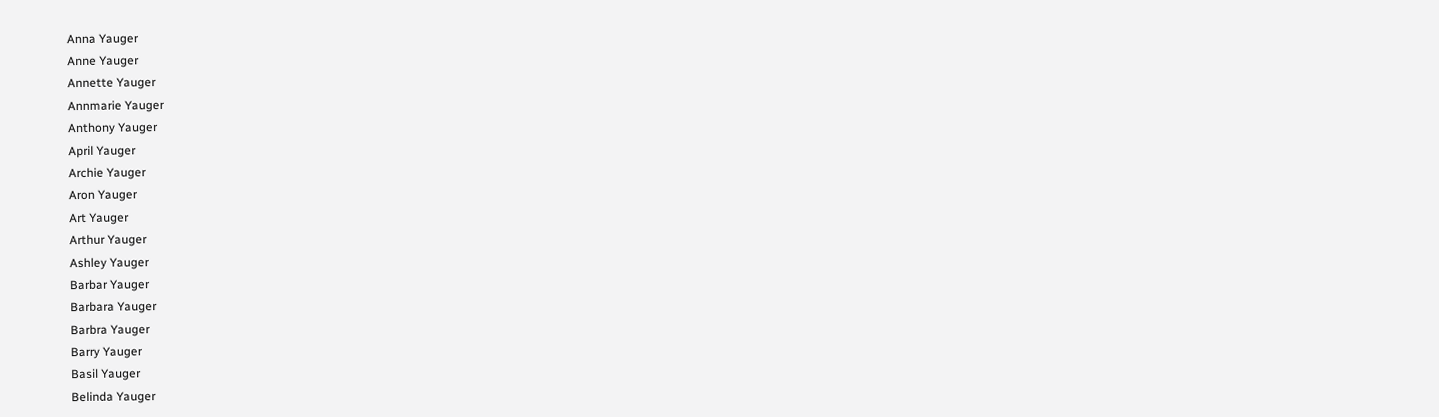Anna Yauger
Anne Yauger
Annette Yauger
Annmarie Yauger
Anthony Yauger
April Yauger
Archie Yauger
Aron Yauger
Art Yauger
Arthur Yauger
Ashley Yauger
Barbar Yauger
Barbara Yauger
Barbra Yauger
Barry Yauger
Basil Yauger
Belinda Yauger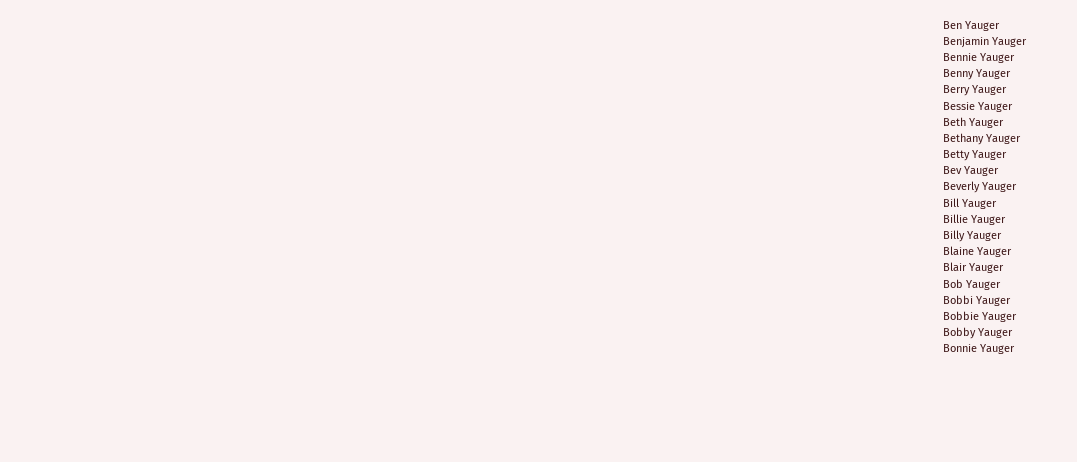Ben Yauger
Benjamin Yauger
Bennie Yauger
Benny Yauger
Berry Yauger
Bessie Yauger
Beth Yauger
Bethany Yauger
Betty Yauger
Bev Yauger
Beverly Yauger
Bill Yauger
Billie Yauger
Billy Yauger
Blaine Yauger
Blair Yauger
Bob Yauger
Bobbi Yauger
Bobbie Yauger
Bobby Yauger
Bonnie Yauger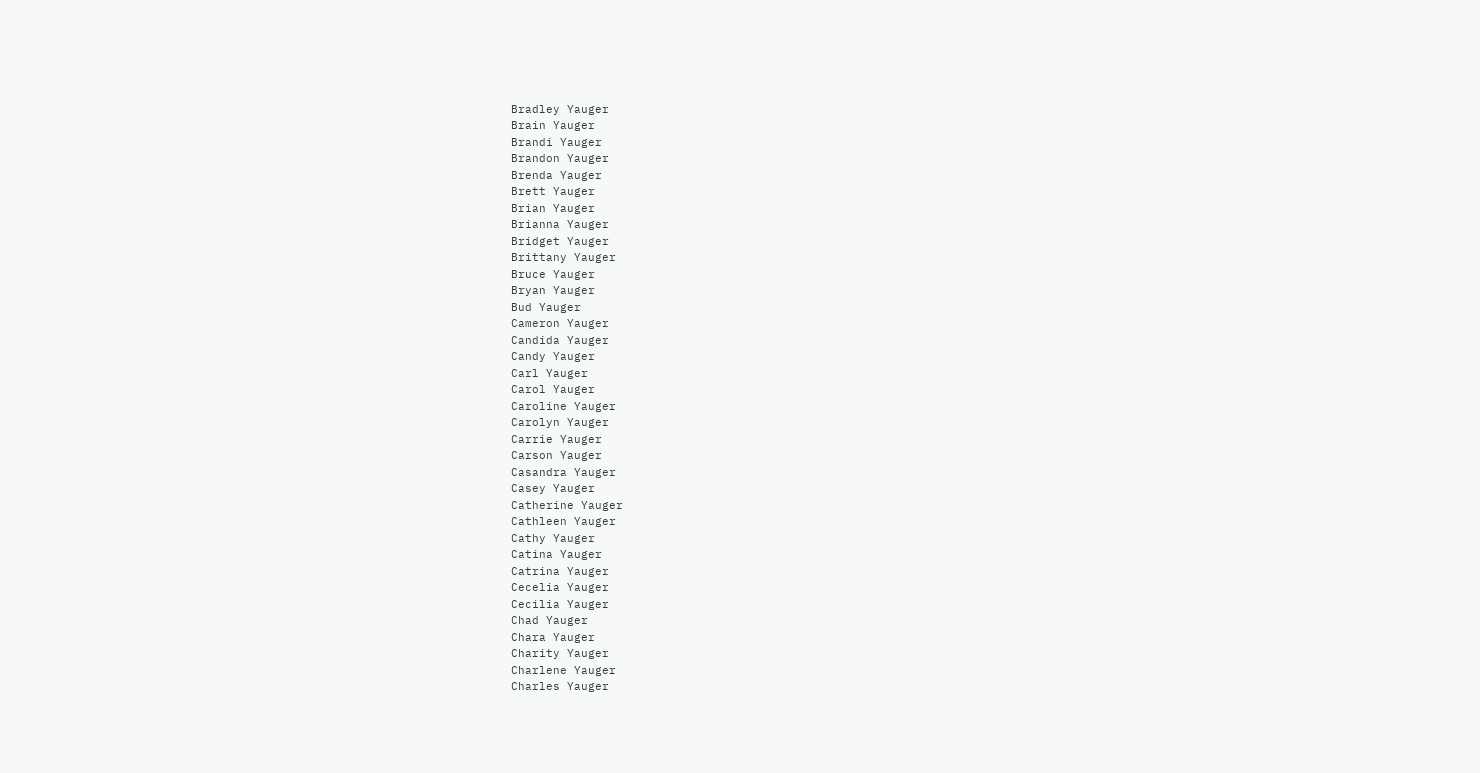Bradley Yauger
Brain Yauger
Brandi Yauger
Brandon Yauger
Brenda Yauger
Brett Yauger
Brian Yauger
Brianna Yauger
Bridget Yauger
Brittany Yauger
Bruce Yauger
Bryan Yauger
Bud Yauger
Cameron Yauger
Candida Yauger
Candy Yauger
Carl Yauger
Carol Yauger
Caroline Yauger
Carolyn Yauger
Carrie Yauger
Carson Yauger
Casandra Yauger
Casey Yauger
Catherine Yauger
Cathleen Yauger
Cathy Yauger
Catina Yauger
Catrina Yauger
Cecelia Yauger
Cecilia Yauger
Chad Yauger
Chara Yauger
Charity Yauger
Charlene Yauger
Charles Yauger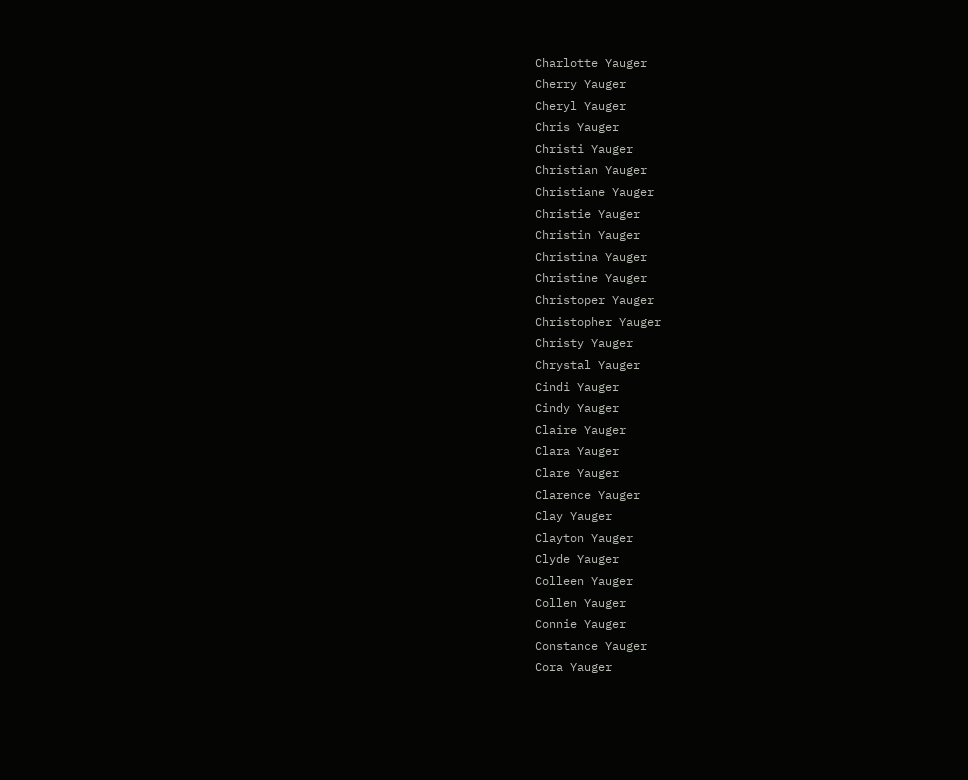Charlotte Yauger
Cherry Yauger
Cheryl Yauger
Chris Yauger
Christi Yauger
Christian Yauger
Christiane Yauger
Christie Yauger
Christin Yauger
Christina Yauger
Christine Yauger
Christoper Yauger
Christopher Yauger
Christy Yauger
Chrystal Yauger
Cindi Yauger
Cindy Yauger
Claire Yauger
Clara Yauger
Clare Yauger
Clarence Yauger
Clay Yauger
Clayton Yauger
Clyde Yauger
Colleen Yauger
Collen Yauger
Connie Yauger
Constance Yauger
Cora Yauger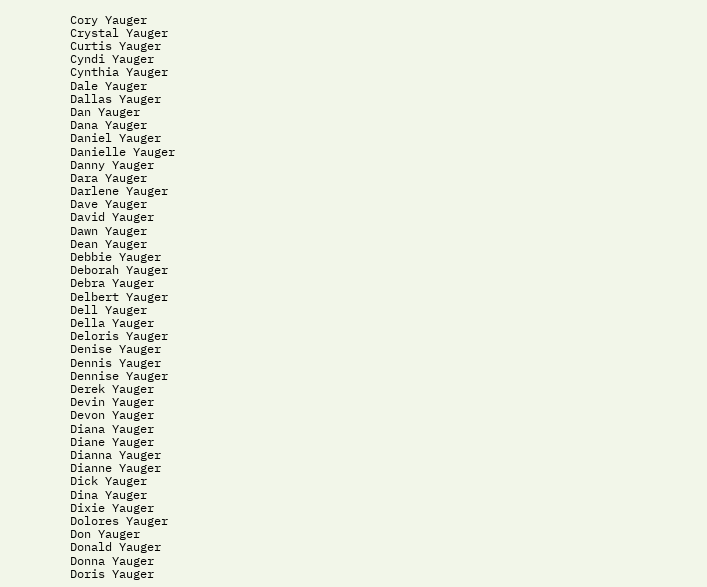Cory Yauger
Crystal Yauger
Curtis Yauger
Cyndi Yauger
Cynthia Yauger
Dale Yauger
Dallas Yauger
Dan Yauger
Dana Yauger
Daniel Yauger
Danielle Yauger
Danny Yauger
Dara Yauger
Darlene Yauger
Dave Yauger
David Yauger
Dawn Yauger
Dean Yauger
Debbie Yauger
Deborah Yauger
Debra Yauger
Delbert Yauger
Dell Yauger
Della Yauger
Deloris Yauger
Denise Yauger
Dennis Yauger
Dennise Yauger
Derek Yauger
Devin Yauger
Devon Yauger
Diana Yauger
Diane Yauger
Dianna Yauger
Dianne Yauger
Dick Yauger
Dina Yauger
Dixie Yauger
Dolores Yauger
Don Yauger
Donald Yauger
Donna Yauger
Doris Yauger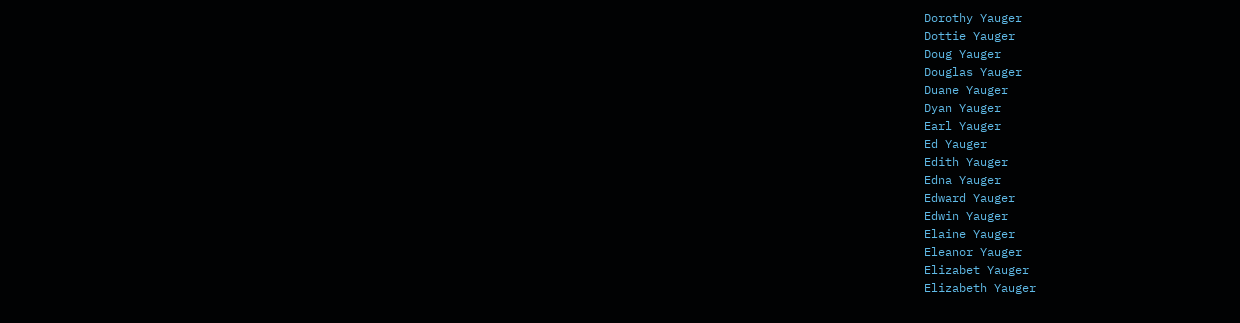Dorothy Yauger
Dottie Yauger
Doug Yauger
Douglas Yauger
Duane Yauger
Dyan Yauger
Earl Yauger
Ed Yauger
Edith Yauger
Edna Yauger
Edward Yauger
Edwin Yauger
Elaine Yauger
Eleanor Yauger
Elizabet Yauger
Elizabeth Yauger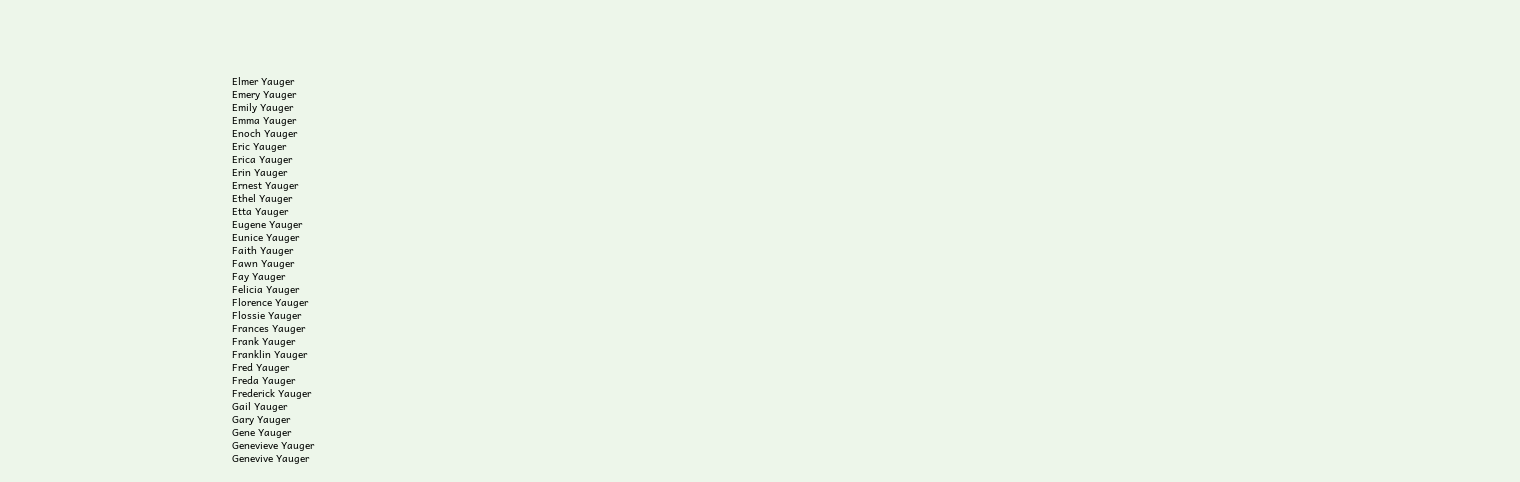Elmer Yauger
Emery Yauger
Emily Yauger
Emma Yauger
Enoch Yauger
Eric Yauger
Erica Yauger
Erin Yauger
Ernest Yauger
Ethel Yauger
Etta Yauger
Eugene Yauger
Eunice Yauger
Faith Yauger
Fawn Yauger
Fay Yauger
Felicia Yauger
Florence Yauger
Flossie Yauger
Frances Yauger
Frank Yauger
Franklin Yauger
Fred Yauger
Freda Yauger
Frederick Yauger
Gail Yauger
Gary Yauger
Gene Yauger
Genevieve Yauger
Genevive Yauger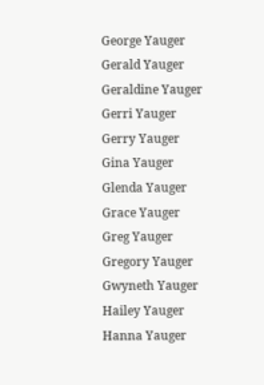George Yauger
Gerald Yauger
Geraldine Yauger
Gerri Yauger
Gerry Yauger
Gina Yauger
Glenda Yauger
Grace Yauger
Greg Yauger
Gregory Yauger
Gwyneth Yauger
Hailey Yauger
Hanna Yauger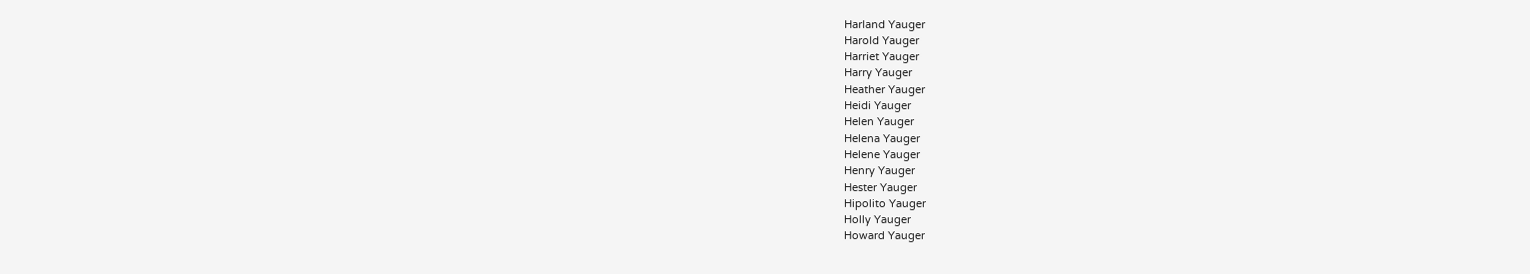Harland Yauger
Harold Yauger
Harriet Yauger
Harry Yauger
Heather Yauger
Heidi Yauger
Helen Yauger
Helena Yauger
Helene Yauger
Henry Yauger
Hester Yauger
Hipolito Yauger
Holly Yauger
Howard Yauger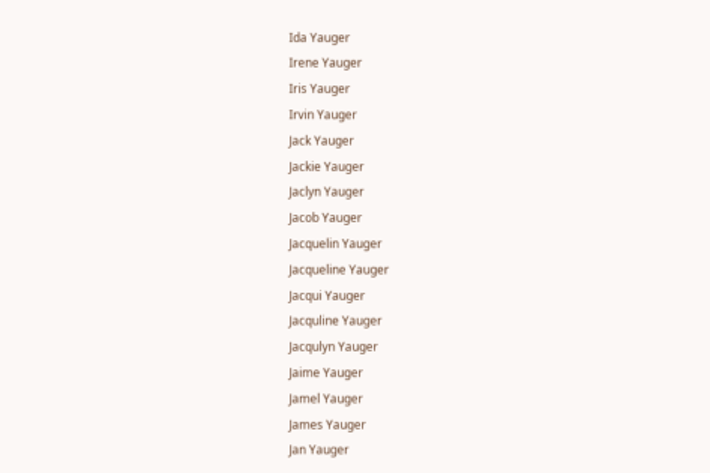Ida Yauger
Irene Yauger
Iris Yauger
Irvin Yauger
Jack Yauger
Jackie Yauger
Jaclyn Yauger
Jacob Yauger
Jacquelin Yauger
Jacqueline Yauger
Jacqui Yauger
Jacquline Yauger
Jacqulyn Yauger
Jaime Yauger
Jamel Yauger
James Yauger
Jan Yauger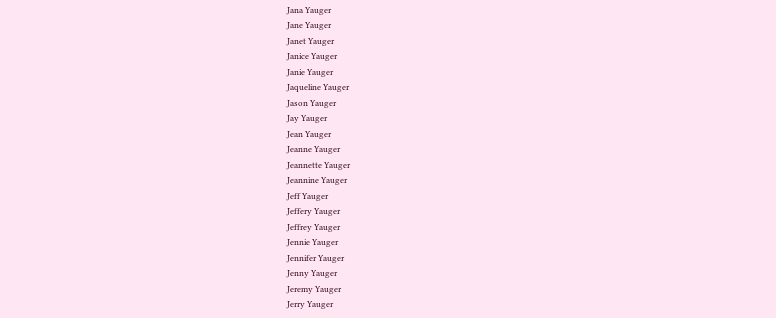Jana Yauger
Jane Yauger
Janet Yauger
Janice Yauger
Janie Yauger
Jaqueline Yauger
Jason Yauger
Jay Yauger
Jean Yauger
Jeanne Yauger
Jeannette Yauger
Jeannine Yauger
Jeff Yauger
Jeffery Yauger
Jeffrey Yauger
Jennie Yauger
Jennifer Yauger
Jenny Yauger
Jeremy Yauger
Jerry Yauger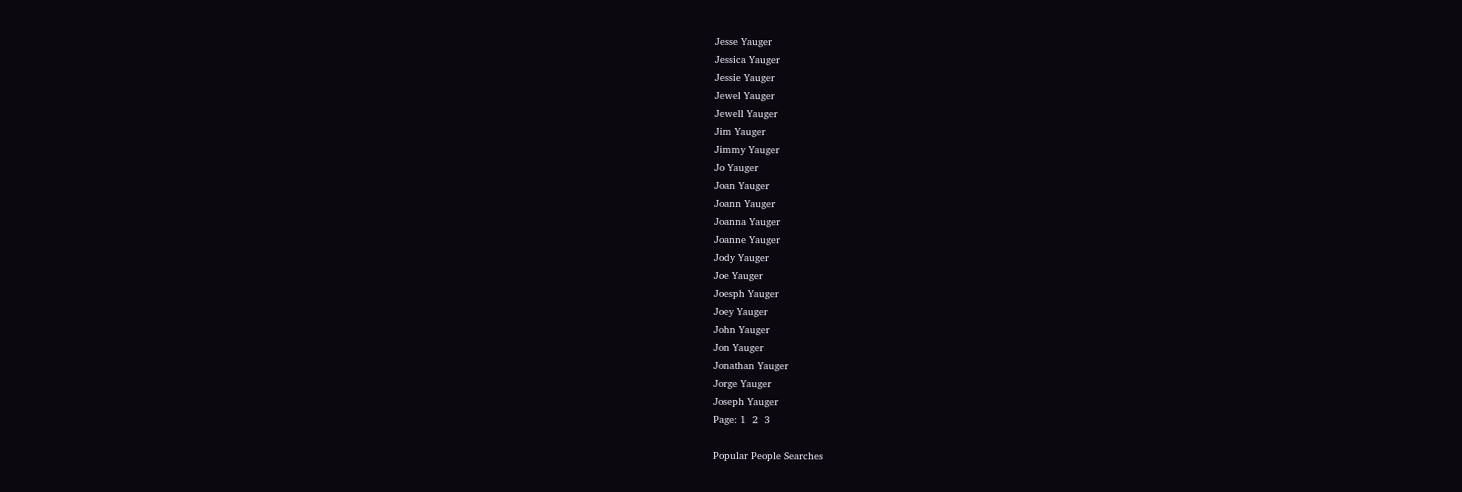Jesse Yauger
Jessica Yauger
Jessie Yauger
Jewel Yauger
Jewell Yauger
Jim Yauger
Jimmy Yauger
Jo Yauger
Joan Yauger
Joann Yauger
Joanna Yauger
Joanne Yauger
Jody Yauger
Joe Yauger
Joesph Yauger
Joey Yauger
John Yauger
Jon Yauger
Jonathan Yauger
Jorge Yauger
Joseph Yauger
Page: 1  2  3

Popular People Searches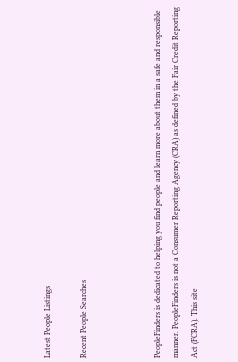Latest People Listings

Recent People Searches



PeopleFinders is dedicated to helping you find people and learn more about them in a safe and responsible manner. PeopleFinders is not a Consumer Reporting Agency (CRA) as defined by the Fair Credit Reporting Act (FCRA). This site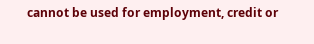cannot be used for employment, credit or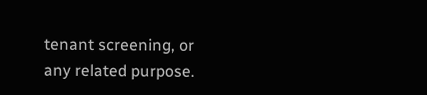tenant screening, or any related purpose.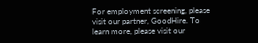For employment screening, please visit our partner, GoodHire. To learn more, please visit our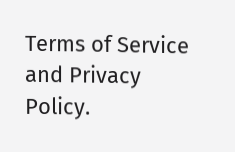Terms of Service and Privacy Policy.